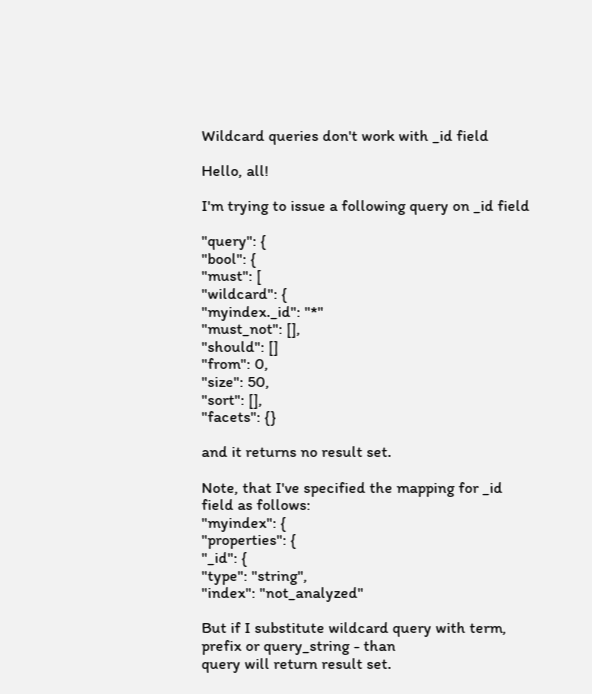Wildcard queries don't work with _id field

Hello, all!

I'm trying to issue a following query on _id field

"query": {
"bool": {
"must": [
"wildcard": {
"myindex._id": "*"
"must_not": [],
"should": []
"from": 0,
"size": 50,
"sort": [],
"facets": {}

and it returns no result set.

Note, that I've specified the mapping for _id field as follows:
"myindex": {
"properties": {
"_id": {
"type": "string",
"index": "not_analyzed"

But if I substitute wildcard query with term, prefix or query_string - than
query will return result set.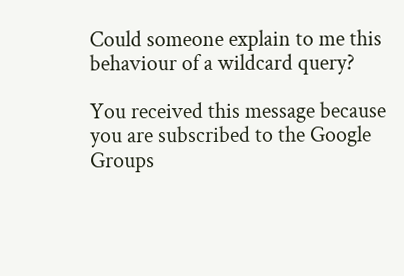Could someone explain to me this behaviour of a wildcard query?

You received this message because you are subscribed to the Google Groups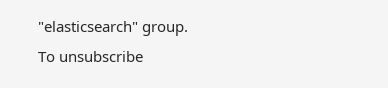"elasticsearch" group.
To unsubscribe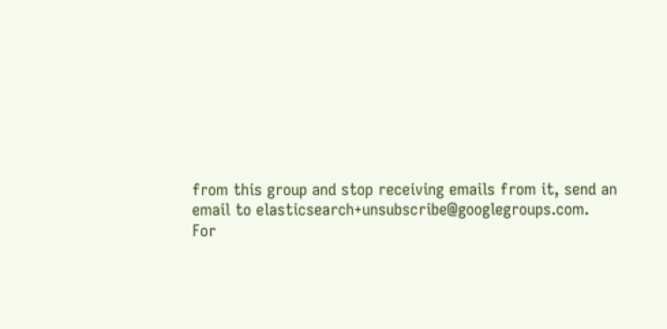from this group and stop receiving emails from it, send an email to elasticsearch+unsubscribe@googlegroups.com.
For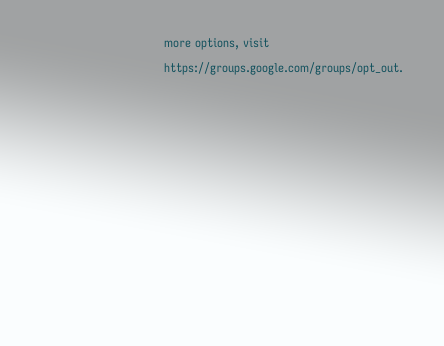more options, visit https://groups.google.com/groups/opt_out.